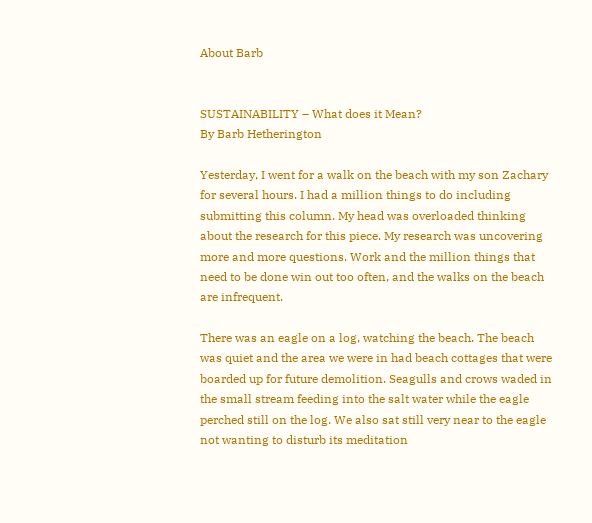About Barb


SUSTAINABILITY – What does it Mean?
By Barb Hetherington

Yesterday, I went for a walk on the beach with my son Zachary for several hours. I had a million things to do including submitting this column. My head was overloaded thinking about the research for this piece. My research was uncovering more and more questions. Work and the million things that need to be done win out too often, and the walks on the beach are infrequent.

There was an eagle on a log, watching the beach. The beach was quiet and the area we were in had beach cottages that were boarded up for future demolition. Seagulls and crows waded in the small stream feeding into the salt water while the eagle perched still on the log. We also sat still very near to the eagle not wanting to disturb its meditation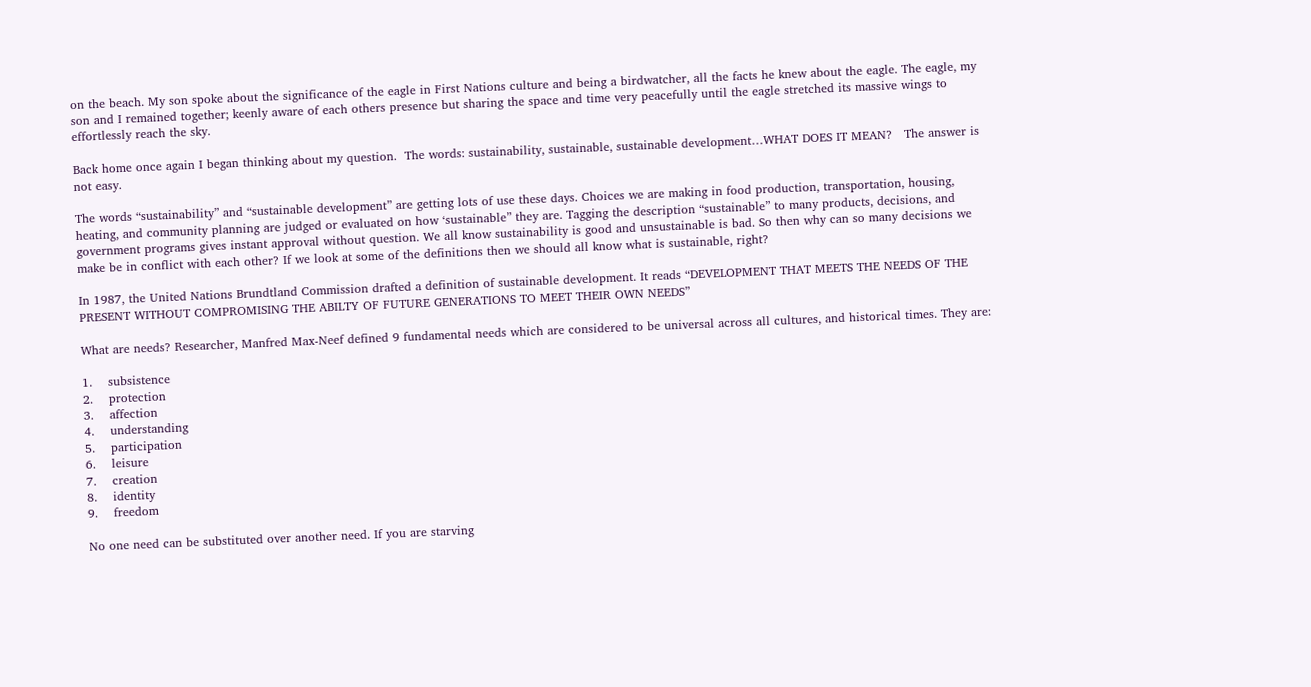on the beach. My son spoke about the significance of the eagle in First Nations culture and being a birdwatcher, all the facts he knew about the eagle. The eagle, my son and I remained together; keenly aware of each others presence but sharing the space and time very peacefully until the eagle stretched its massive wings to effortlessly reach the sky.

Back home once again I began thinking about my question.  The words: sustainability, sustainable, sustainable development…WHAT DOES IT MEAN?   The answer is not easy.

The words “sustainability” and “sustainable development” are getting lots of use these days. Choices we are making in food production, transportation, housing, heating, and community planning are judged or evaluated on how ‘sustainable” they are. Tagging the description “sustainable” to many products, decisions, and government programs gives instant approval without question. We all know sustainability is good and unsustainable is bad. So then why can so many decisions we make be in conflict with each other? If we look at some of the definitions then we should all know what is sustainable, right?

In 1987, the United Nations Brundtland Commission drafted a definition of sustainable development. It reads “DEVELOPMENT THAT MEETS THE NEEDS OF THE PRESENT WITHOUT COMPROMISING THE ABILTY OF FUTURE GENERATIONS TO MEET THEIR OWN NEEDS”

What are needs? Researcher, Manfred Max-Neef defined 9 fundamental needs which are considered to be universal across all cultures, and historical times. They are:

1.    subsistence
2.    protection
3.    affection
4.    understanding
5.    participation
6.    leisure
7.    creation
8.    identity
9.    freedom

No one need can be substituted over another need. If you are starving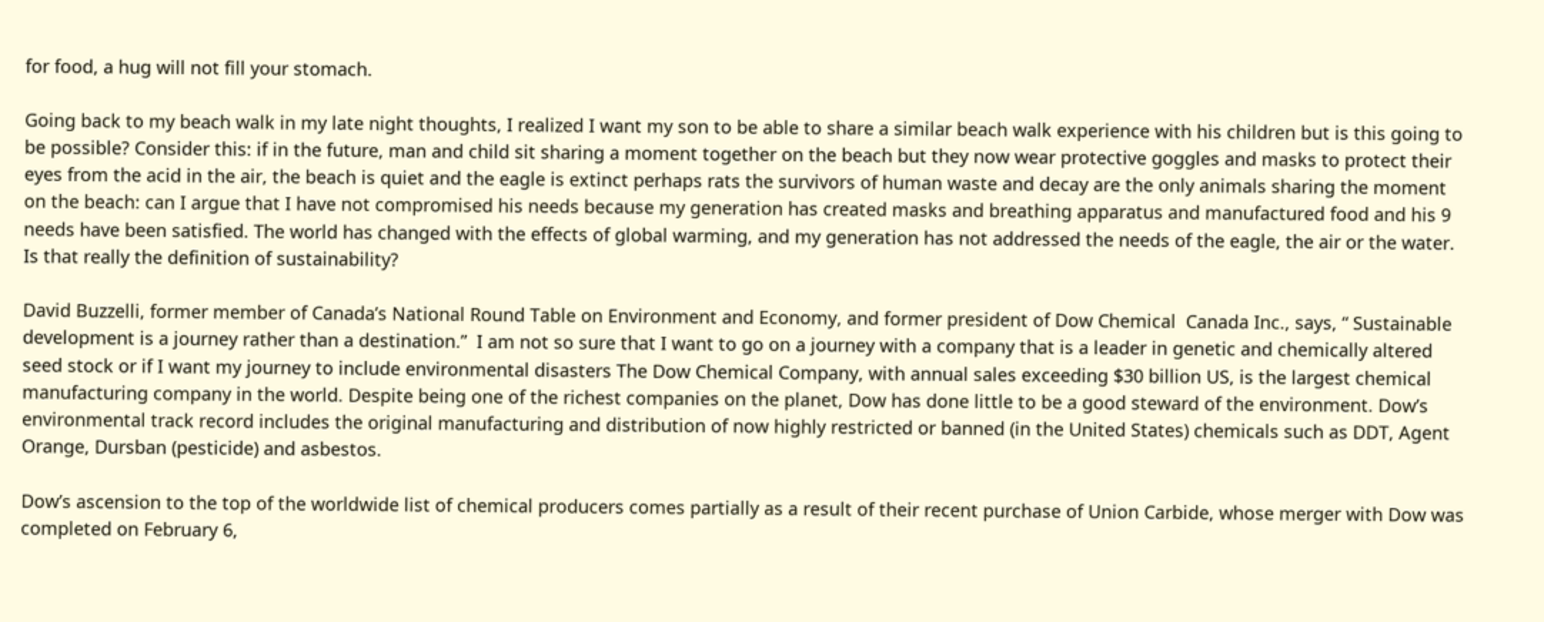for food, a hug will not fill your stomach.

Going back to my beach walk in my late night thoughts, I realized I want my son to be able to share a similar beach walk experience with his children but is this going to be possible? Consider this: if in the future, man and child sit sharing a moment together on the beach but they now wear protective goggles and masks to protect their eyes from the acid in the air, the beach is quiet and the eagle is extinct perhaps rats the survivors of human waste and decay are the only animals sharing the moment on the beach: can I argue that I have not compromised his needs because my generation has created masks and breathing apparatus and manufactured food and his 9 needs have been satisfied. The world has changed with the effects of global warming, and my generation has not addressed the needs of the eagle, the air or the water. Is that really the definition of sustainability?

David Buzzelli, former member of Canada’s National Round Table on Environment and Economy, and former president of Dow Chemical  Canada Inc., says, “ Sustainable development is a journey rather than a destination.”  I am not so sure that I want to go on a journey with a company that is a leader in genetic and chemically altered seed stock or if I want my journey to include environmental disasters The Dow Chemical Company, with annual sales exceeding $30 billion US, is the largest chemical manufacturing company in the world. Despite being one of the richest companies on the planet, Dow has done little to be a good steward of the environment. Dow’s environmental track record includes the original manufacturing and distribution of now highly restricted or banned (in the United States) chemicals such as DDT, Agent Orange, Dursban (pesticide) and asbestos.

Dow’s ascension to the top of the worldwide list of chemical producers comes partially as a result of their recent purchase of Union Carbide, whose merger with Dow was completed on February 6,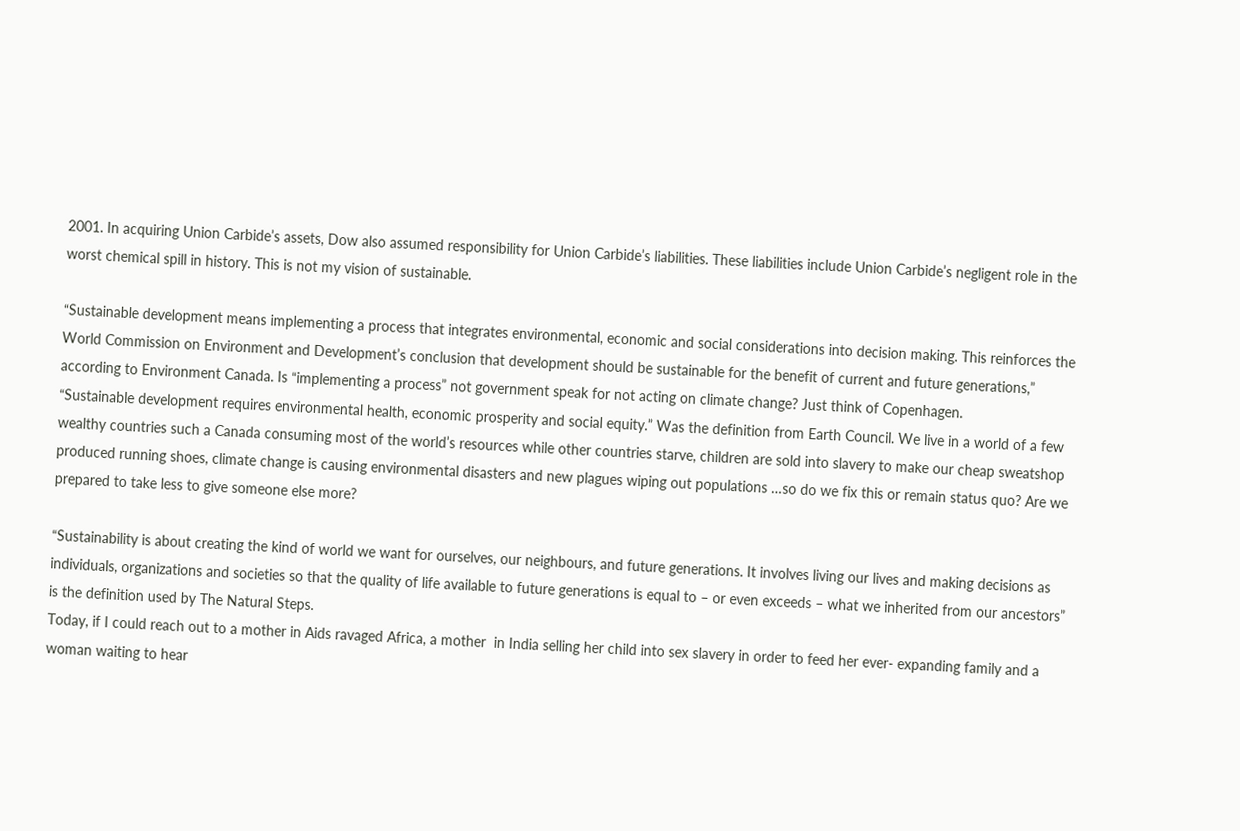2001. In acquiring Union Carbide’s assets, Dow also assumed responsibility for Union Carbide’s liabilities. These liabilities include Union Carbide’s negligent role in the worst chemical spill in history. This is not my vision of sustainable.

“Sustainable development means implementing a process that integrates environmental, economic and social considerations into decision making. This reinforces the World Commission on Environment and Development’s conclusion that development should be sustainable for the benefit of current and future generations,” according to Environment Canada. Is “implementing a process” not government speak for not acting on climate change? Just think of Copenhagen.
“Sustainable development requires environmental health, economic prosperity and social equity.” Was the definition from Earth Council. We live in a world of a few wealthy countries such a Canada consuming most of the world’s resources while other countries starve, children are sold into slavery to make our cheap sweatshop produced running shoes, climate change is causing environmental disasters and new plagues wiping out populations …so do we fix this or remain status quo? Are we prepared to take less to give someone else more?

“Sustainability is about creating the kind of world we want for ourselves, our neighbours, and future generations. It involves living our lives and making decisions as individuals, organizations and societies so that the quality of life available to future generations is equal to – or even exceeds – what we inherited from our ancestors” is the definition used by The Natural Steps.
Today, if I could reach out to a mother in Aids ravaged Africa, a mother  in India selling her child into sex slavery in order to feed her ever- expanding family and a woman waiting to hear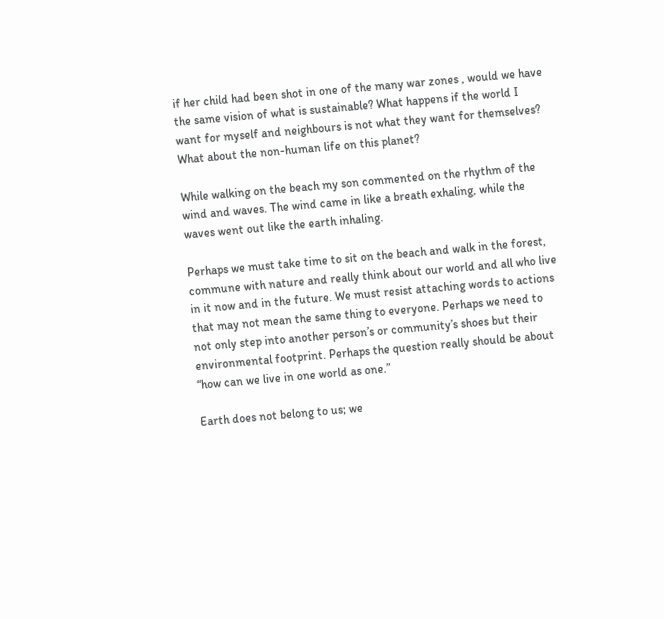if her child had been shot in one of the many war zones , would we have the same vision of what is sustainable? What happens if the world I want for myself and neighbours is not what they want for themselves? What about the non-human life on this planet?

While walking on the beach my son commented on the rhythm of the wind and waves. The wind came in like a breath exhaling, while the waves went out like the earth inhaling.

Perhaps we must take time to sit on the beach and walk in the forest, commune with nature and really think about our world and all who live in it now and in the future. We must resist attaching words to actions that may not mean the same thing to everyone. Perhaps we need to not only step into another person’s or community’s shoes but their environmental footprint. Perhaps the question really should be about “how can we live in one world as one.”

Earth does not belong to us; we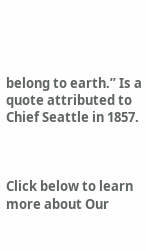belong to earth.” Is a quote attributed to Chief Seattle in 1857.



Click below to learn more about Our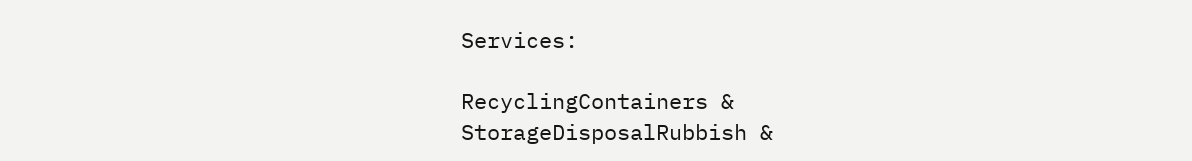Services:

RecyclingContainers & StorageDisposalRubbish &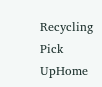Recycling Pick UpHome